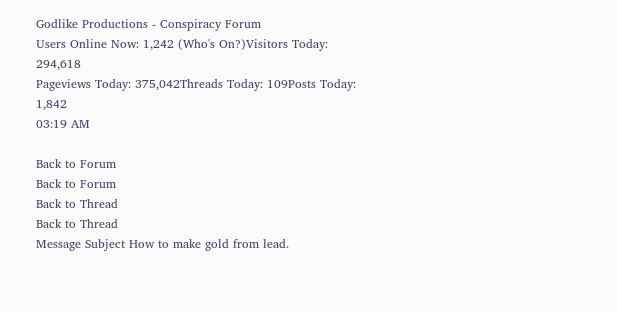Godlike Productions - Conspiracy Forum
Users Online Now: 1,242 (Who's On?)Visitors Today: 294,618
Pageviews Today: 375,042Threads Today: 109Posts Today: 1,842
03:19 AM

Back to Forum
Back to Forum
Back to Thread
Back to Thread
Message Subject How to make gold from lead.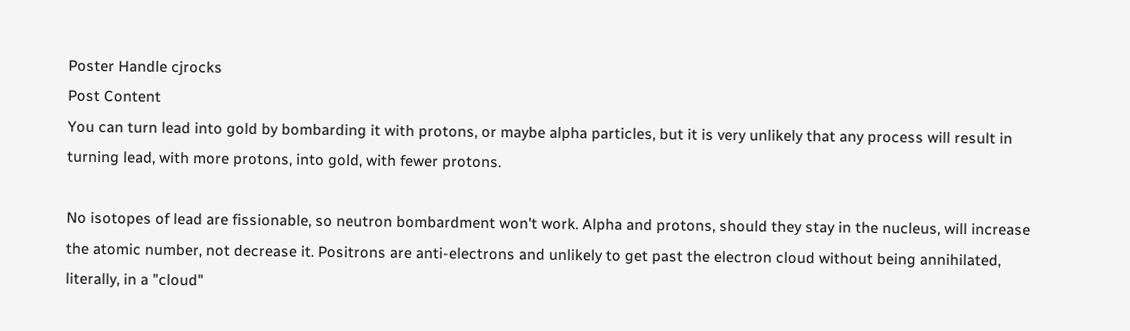Poster Handle cjrocks
Post Content
You can turn lead into gold by bombarding it with protons, or maybe alpha particles, but it is very unlikely that any process will result in turning lead, with more protons, into gold, with fewer protons.

No isotopes of lead are fissionable, so neutron bombardment won't work. Alpha and protons, should they stay in the nucleus, will increase the atomic number, not decrease it. Positrons are anti-electrons and unlikely to get past the electron cloud without being annihilated, literally, in a "cloud"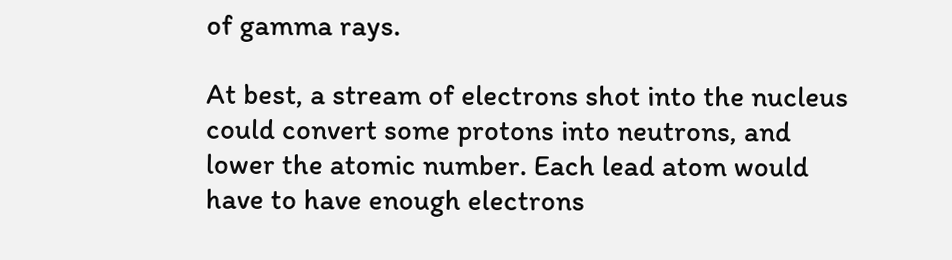of gamma rays.

At best, a stream of electrons shot into the nucleus could convert some protons into neutrons, and lower the atomic number. Each lead atom would have to have enough electrons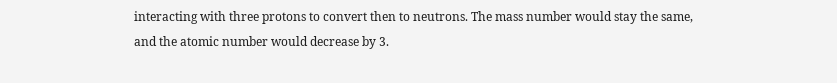interacting with three protons to convert then to neutrons. The mass number would stay the same, and the atomic number would decrease by 3.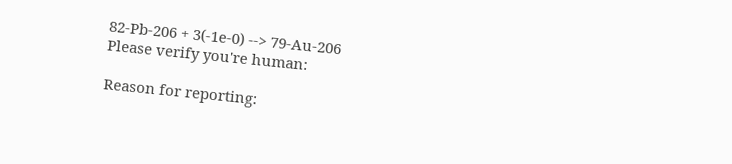82-Pb-206 + 3(-1e-0) --> 79-Au-206
Please verify you're human:

Reason for reporting: